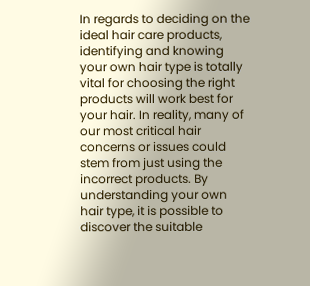In regards to deciding on the ideal hair care products, identifying and knowing your own hair type is totally vital for choosing the right products will work best for your hair. In reality, many of our most critical hair concerns or issues could stem from just using the incorrect products. By understanding your own hair type, it is possible to discover the suitable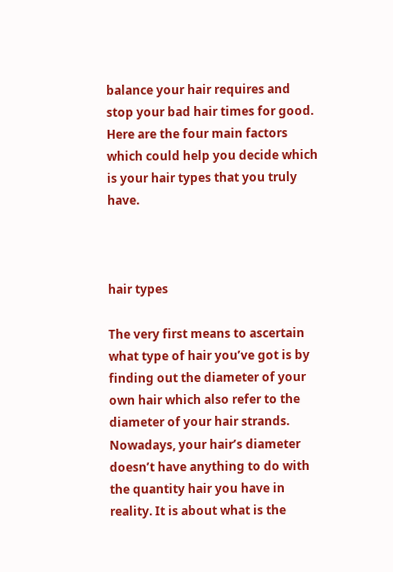balance your hair requires and stop your bad hair times for good. Here are the four main factors which could help you decide which is your hair types that you truly have.



hair types

The very first means to ascertain what type of hair you’ve got is by finding out the diameter of your own hair which also refer to the diameter of your hair strands. Nowadays, your hair’s diameter doesn’t have anything to do with the quantity hair you have in reality. It is about what is the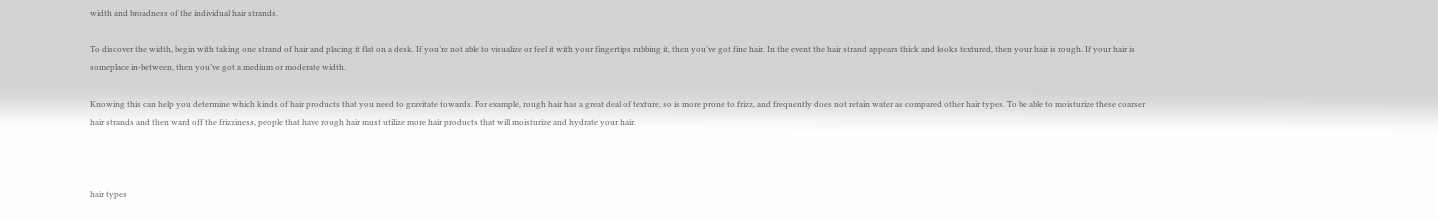width and broadness of the individual hair strands.

To discover the width, begin with taking one strand of hair and placing it flat on a desk. If you’re not able to visualize or feel it with your fingertips rubbing it, then you’ve got fine hair. In the event the hair strand appears thick and looks textured, then your hair is rough. If your hair is someplace in-between, then you’ve got a medium or moderate width.

Knowing this can help you determine which kinds of hair products that you need to gravitate towards. For example, rough hair has a great deal of texture, so is more prone to frizz, and frequently does not retain water as compared other hair types. To be able to moisturize these coarser hair strands and then ward off the frizziness, people that have rough hair must utilize more hair products that will moisturize and hydrate your hair.



hair types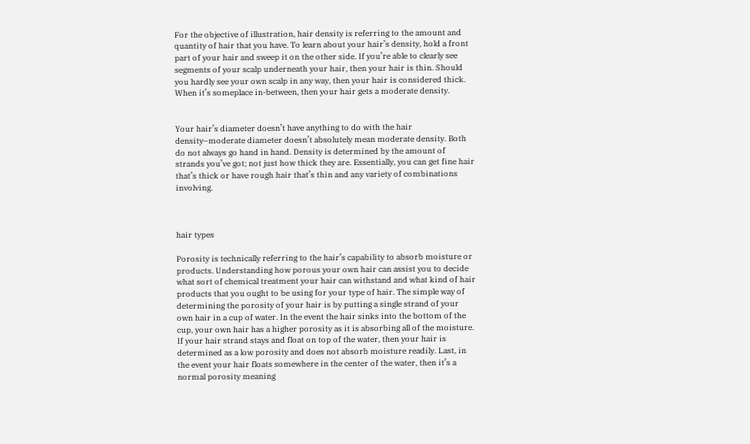For the objective of illustration, hair density is referring to the amount and quantity of hair that you have. To learn about your hair’s density, hold a front part of your hair and sweep it on the other side. If you’re able to clearly see segments of your scalp underneath your hair, then your hair is thin. Should you hardly see your own scalp in any way, then your hair is considered thick. When it’s someplace in-between, then your hair gets a moderate density.


Your hair’s diameter doesn’t have anything to do with the hair density–moderate diameter doesn’t absolutely mean moderate density. Both do not always go hand in hand. Density is determined by the amount of strands you’ve got; not just how thick they are. Essentially, you can get fine hair that’s thick or have rough hair that’s thin and any variety of combinations involving.



hair types

Porosity is technically referring to the hair’s capability to absorb moisture or products. Understanding how porous your own hair can assist you to decide what sort of chemical treatment your hair can withstand and what kind of hair products that you ought to be using for your type of hair. The simple way of determining the porosity of your hair is by putting a single strand of your own hair in a cup of water. In the event the hair sinks into the bottom of the cup, your own hair has a higher porosity as it is absorbing all of the moisture. If your hair strand stays and float on top of the water, then your hair is determined as a low porosity and does not absorb moisture readily. Last, in the event your hair floats somewhere in the center of the water, then it’s a normal porosity meaning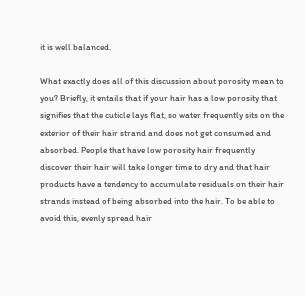it is well balanced.

What exactly does all of this discussion about porosity mean to you? Briefly, it entails that if your hair has a low porosity that signifies that the cuticle lays flat, so water frequently sits on the exterior of their hair strand and does not get consumed and absorbed. People that have low porosity hair frequently discover their hair will take longer time to dry and that hair products have a tendency to accumulate residuals on their hair strands instead of being absorbed into the hair. To be able to avoid this, evenly spread hair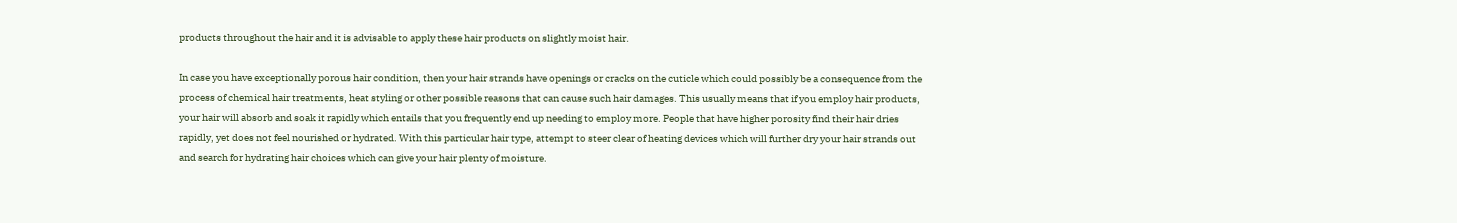products throughout the hair and it is advisable to apply these hair products on slightly moist hair.

In case you have exceptionally porous hair condition, then your hair strands have openings or cracks on the cuticle which could possibly be a consequence from the process of chemical hair treatments, heat styling or other possible reasons that can cause such hair damages. This usually means that if you employ hair products, your hair will absorb and soak it rapidly which entails that you frequently end up needing to employ more. People that have higher porosity find their hair dries rapidly, yet does not feel nourished or hydrated. With this particular hair type, attempt to steer clear of heating devices which will further dry your hair strands out and search for hydrating hair choices which can give your hair plenty of moisture.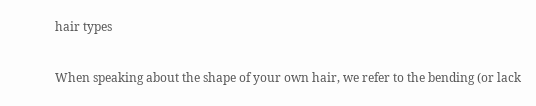hair types

When speaking about the shape of your own hair, we refer to the bending (or lack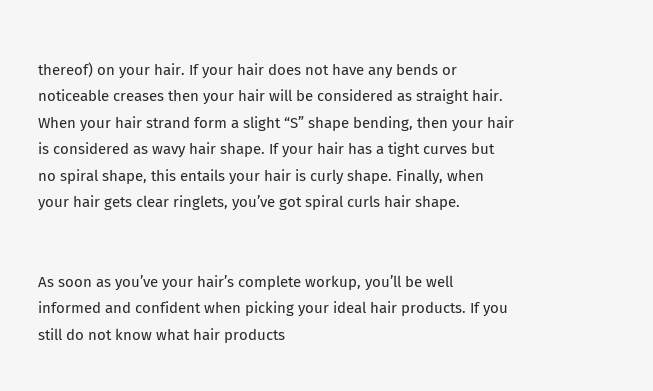thereof) on your hair. If your hair does not have any bends or noticeable creases then your hair will be considered as straight hair. When your hair strand form a slight “S” shape bending, then your hair is considered as wavy hair shape. If your hair has a tight curves but no spiral shape, this entails your hair is curly shape. Finally, when your hair gets clear ringlets, you’ve got spiral curls hair shape.


As soon as you’ve your hair’s complete workup, you’ll be well informed and confident when picking your ideal hair products. If you still do not know what hair products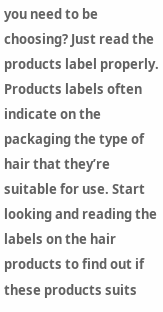you need to be choosing? Just read the products label properly. Products labels often indicate on the packaging the type of hair that they’re suitable for use. Start looking and reading the labels on the hair products to find out if these products suits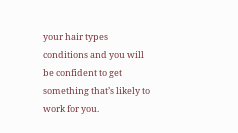your hair types conditions and you will be confident to get something that’s likely to work for you.